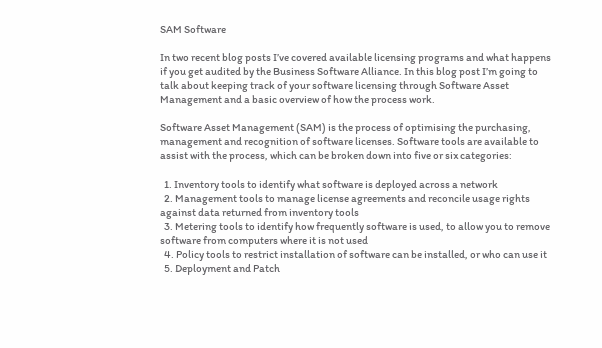SAM Software

In two recent blog posts I’ve covered available licensing programs and what happens if you get audited by the Business Software Alliance. In this blog post I’m going to talk about keeping track of your software licensing through Software Asset Management and a basic overview of how the process work.

Software Asset Management (SAM) is the process of optimising the purchasing, management and recognition of software licenses. Software tools are available to assist with the process, which can be broken down into five or six categories:

  1. Inventory tools to identify what software is deployed across a network
  2. Management tools to manage license agreements and reconcile usage rights against data returned from inventory tools
  3. Metering tools to identify how frequently software is used, to allow you to remove software from computers where it is not used
  4. Policy tools to restrict installation of software can be installed, or who can use it
  5. Deployment and Patch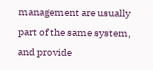management are usually part of the same system, and provide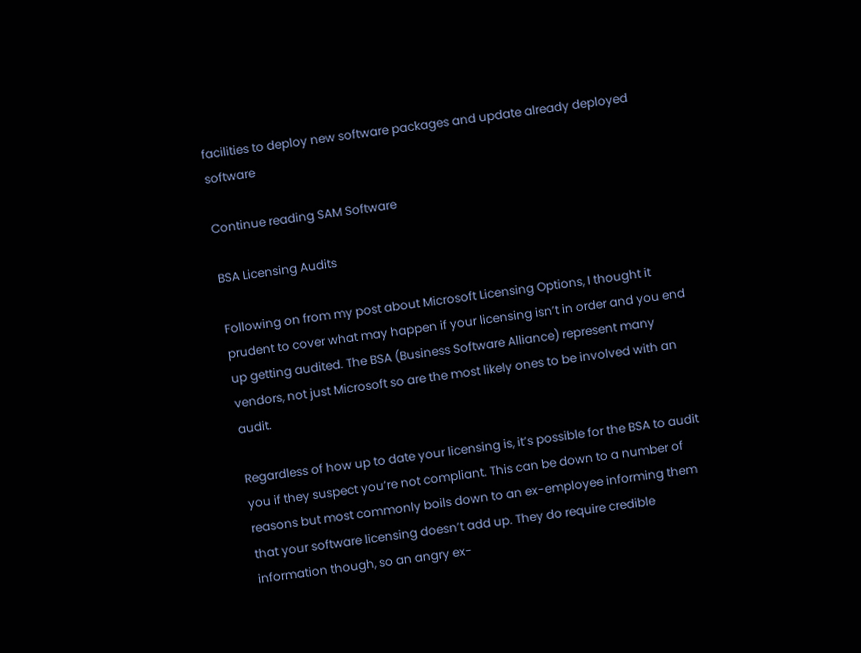facilities to deploy new software packages and update already deployed software

Continue reading SAM Software

BSA Licensing Audits

Following on from my post about Microsoft Licensing Options, I thought it prudent to cover what may happen if your licensing isn’t in order and you end up getting audited. The BSA (Business Software Alliance) represent many vendors, not just Microsoft so are the most likely ones to be involved with an audit.

Regardless of how up to date your licensing is, it’s possible for the BSA to audit you if they suspect you’re not compliant. This can be down to a number of reasons but most commonly boils down to an ex-employee informing them that your software licensing doesn’t add up. They do require credible information though, so an angry ex-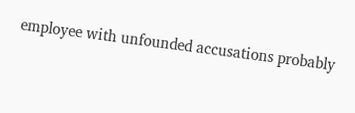employee with unfounded accusations probably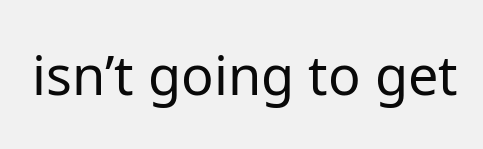isn’t going to get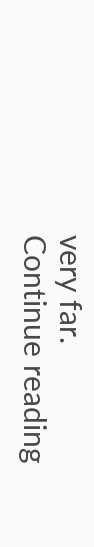very far.
Continue reading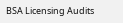BSA Licensing Audits